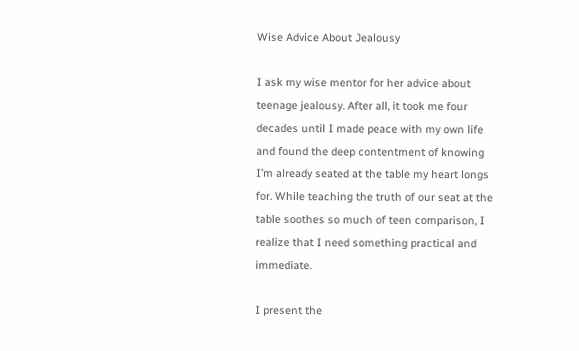Wise Advice About Jealousy

I ask my wise mentor for her advice about teenage jealousy. After all, it took me four decades until I made peace with my own life and found the deep contentment of knowing I’m already seated at the table my heart longs for. While teaching the truth of our seat at the table soothes so much of teen comparison, I realize that I need something practical and immediate.

I present the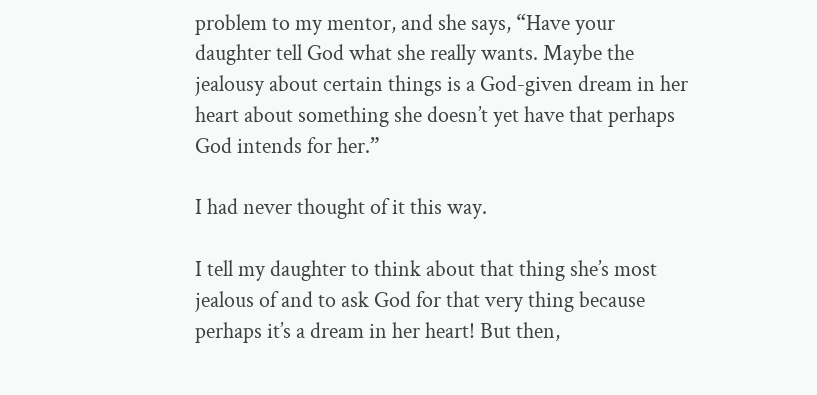problem to my mentor, and she says, “Have your daughter tell God what she really wants. Maybe the jealousy about certain things is a God-given dream in her heart about something she doesn’t yet have that perhaps God intends for her.”

I had never thought of it this way.

I tell my daughter to think about that thing she’s most jealous of and to ask God for that very thing because perhaps it’s a dream in her heart! But then,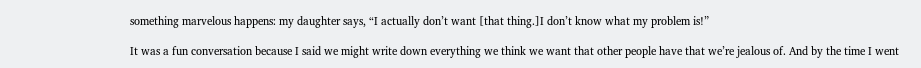something marvelous happens: my daughter says, “I actually don’t want [that thing.]I don’t know what my problem is!”

It was a fun conversation because I said we might write down everything we think we want that other people have that we’re jealous of. And by the time I went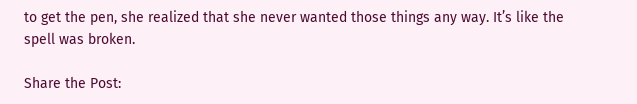to get the pen, she realized that she never wanted those things any way. It’s like the spell was broken.

Share the Post: